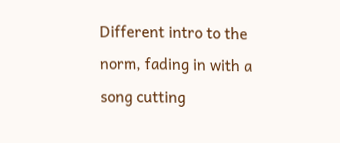Different intro to the norm, fading in with a song cutting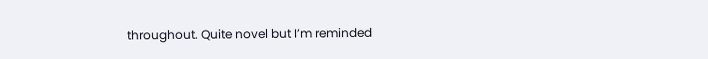throughout. Quite novel but I’m reminded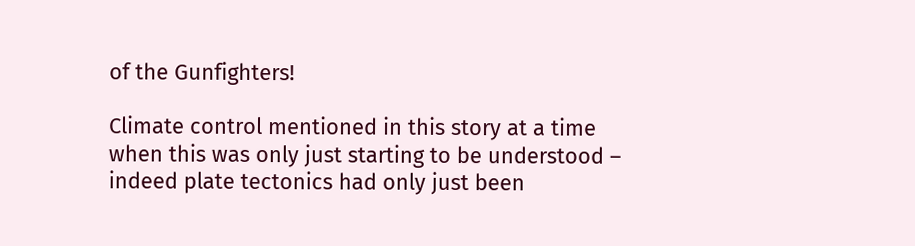of the Gunfighters!

Climate control mentioned in this story at a time when this was only just starting to be understood – indeed plate tectonics had only just been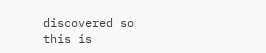discovered so this is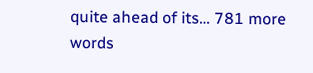quite ahead of its… 781 more words